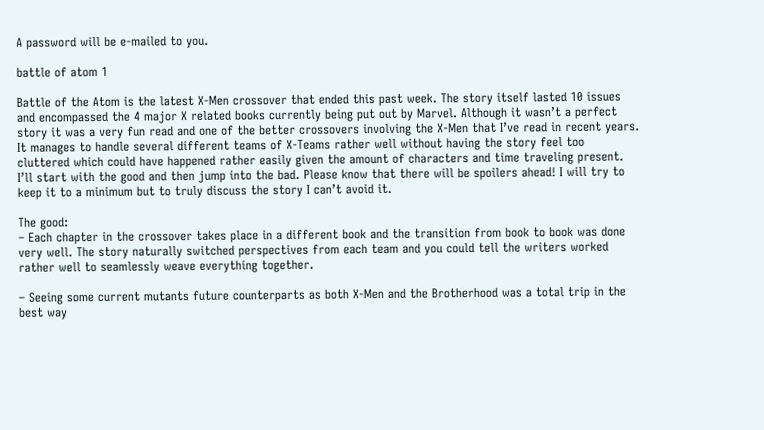A password will be e-mailed to you.

battle of atom 1

Battle of the Atom is the latest X-Men crossover that ended this past week. The story itself lasted 10 issues and encompassed the 4 major X related books currently being put out by Marvel. Although it wasn’t a perfect story it was a very fun read and one of the better crossovers involving the X-Men that I’ve read in recent years. It manages to handle several different teams of X-Teams rather well without having the story feel too cluttered which could have happened rather easily given the amount of characters and time traveling present. I’ll start with the good and then jump into the bad. Please know that there will be spoilers ahead! I will try to keep it to a minimum but to truly discuss the story I can’t avoid it.

The good:
– Each chapter in the crossover takes place in a different book and the transition from book to book was done very well. The story naturally switched perspectives from each team and you could tell the writers worked rather well to seamlessly weave everything together.

– Seeing some current mutants future counterparts as both X-Men and the Brotherhood was a total trip in the best way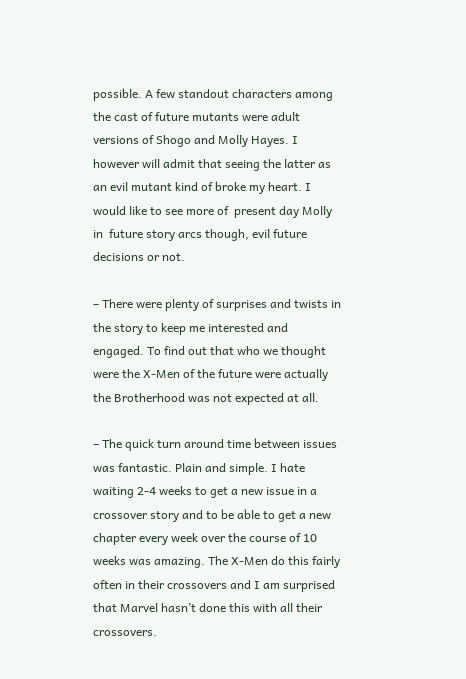possible. A few standout characters among the cast of future mutants were adult versions of Shogo and Molly Hayes. I however will admit that seeing the latter as an evil mutant kind of broke my heart. I would like to see more of  present day Molly in  future story arcs though, evil future decisions or not.

– There were plenty of surprises and twists in the story to keep me interested and engaged. To find out that who we thought were the X-Men of the future were actually the Brotherhood was not expected at all.

– The quick turn around time between issues was fantastic. Plain and simple. I hate waiting 2-4 weeks to get a new issue in a crossover story and to be able to get a new chapter every week over the course of 10 weeks was amazing. The X-Men do this fairly often in their crossovers and I am surprised that Marvel hasn’t done this with all their crossovers.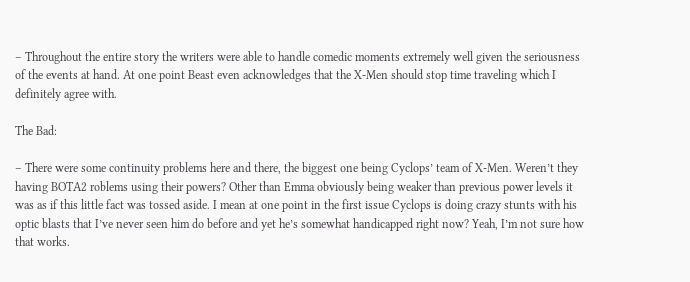– Throughout the entire story the writers were able to handle comedic moments extremely well given the seriousness of the events at hand. At one point Beast even acknowledges that the X-Men should stop time traveling which I definitely agree with.

The Bad:

– There were some continuity problems here and there, the biggest one being Cyclops’ team of X-Men. Weren’t they having BOTA2 roblems using their powers? Other than Emma obviously being weaker than previous power levels it was as if this little fact was tossed aside. I mean at one point in the first issue Cyclops is doing crazy stunts with his optic blasts that I’ve never seen him do before and yet he’s somewhat handicapped right now? Yeah, I’m not sure how that works.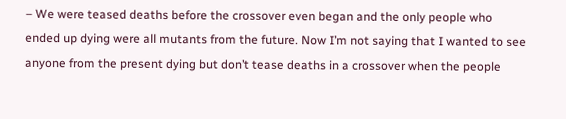– We were teased deaths before the crossover even began and the only people who ended up dying were all mutants from the future. Now I’m not saying that I wanted to see anyone from the present dying but don’t tease deaths in a crossover when the people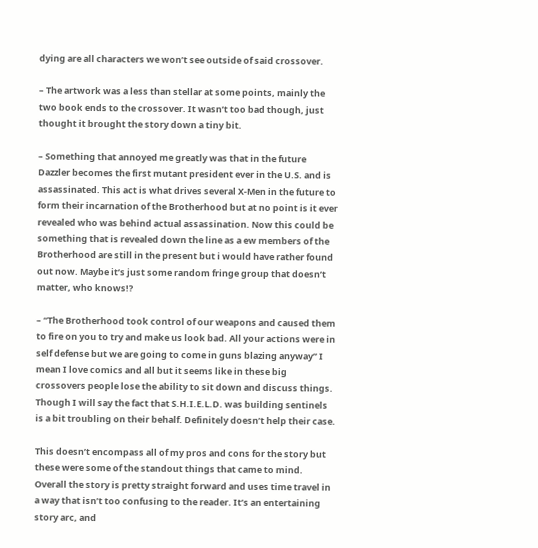dying are all characters we won’t see outside of said crossover.

– The artwork was a less than stellar at some points, mainly the two book ends to the crossover. It wasn’t too bad though, just thought it brought the story down a tiny bit.

– Something that annoyed me greatly was that in the future Dazzler becomes the first mutant president ever in the U.S. and is assassinated. This act is what drives several X-Men in the future to form their incarnation of the Brotherhood but at no point is it ever revealed who was behind actual assassination. Now this could be something that is revealed down the line as a ew members of the Brotherhood are still in the present but i would have rather found out now. Maybe it’s just some random fringe group that doesn’t matter, who knows!?

– “The Brotherhood took control of our weapons and caused them to fire on you to try and make us look bad. All your actions were in self defense but we are going to come in guns blazing anyway” I mean I love comics and all but it seems like in these big crossovers people lose the ability to sit down and discuss things. Though I will say the fact that S.H.I.E.L.D. was building sentinels is a bit troubling on their behalf. Definitely doesn’t help their case.

This doesn’t encompass all of my pros and cons for the story but these were some of the standout things that came to mind. Overall the story is pretty straight forward and uses time travel in a way that isn’t too confusing to the reader. It’s an entertaining story arc, and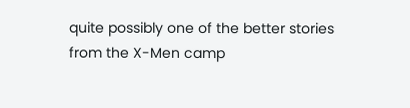quite possibly one of the better stories from the X-Men camp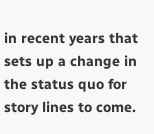in recent years that sets up a change in the status quo for story lines to come.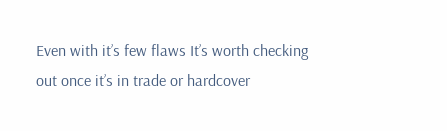Even with it’s few flaws It’s worth checking out once it’s in trade or hardcover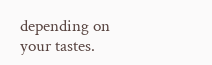depending on your tastes.